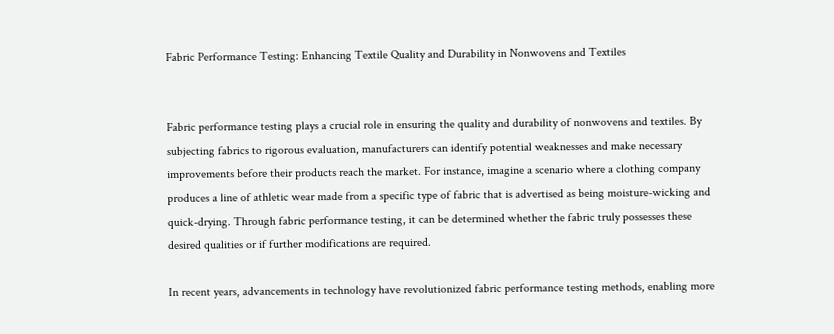Fabric Performance Testing: Enhancing Textile Quality and Durability in Nonwovens and Textiles


Fabric performance testing plays a crucial role in ensuring the quality and durability of nonwovens and textiles. By subjecting fabrics to rigorous evaluation, manufacturers can identify potential weaknesses and make necessary improvements before their products reach the market. For instance, imagine a scenario where a clothing company produces a line of athletic wear made from a specific type of fabric that is advertised as being moisture-wicking and quick-drying. Through fabric performance testing, it can be determined whether the fabric truly possesses these desired qualities or if further modifications are required.

In recent years, advancements in technology have revolutionized fabric performance testing methods, enabling more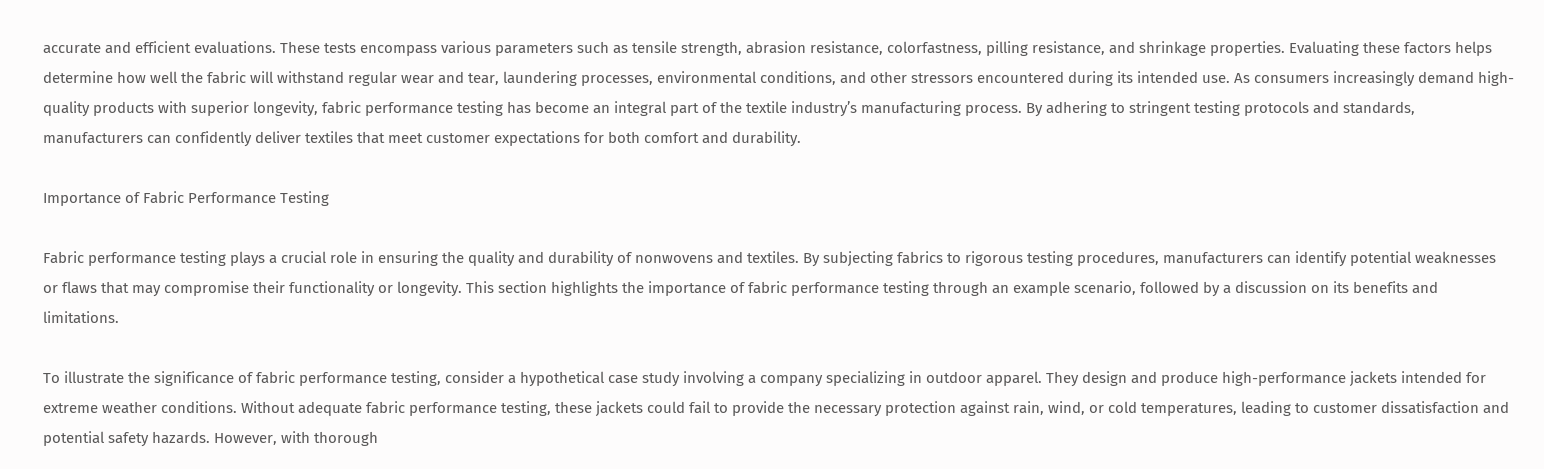accurate and efficient evaluations. These tests encompass various parameters such as tensile strength, abrasion resistance, colorfastness, pilling resistance, and shrinkage properties. Evaluating these factors helps determine how well the fabric will withstand regular wear and tear, laundering processes, environmental conditions, and other stressors encountered during its intended use. As consumers increasingly demand high-quality products with superior longevity, fabric performance testing has become an integral part of the textile industry’s manufacturing process. By adhering to stringent testing protocols and standards, manufacturers can confidently deliver textiles that meet customer expectations for both comfort and durability.

Importance of Fabric Performance Testing

Fabric performance testing plays a crucial role in ensuring the quality and durability of nonwovens and textiles. By subjecting fabrics to rigorous testing procedures, manufacturers can identify potential weaknesses or flaws that may compromise their functionality or longevity. This section highlights the importance of fabric performance testing through an example scenario, followed by a discussion on its benefits and limitations.

To illustrate the significance of fabric performance testing, consider a hypothetical case study involving a company specializing in outdoor apparel. They design and produce high-performance jackets intended for extreme weather conditions. Without adequate fabric performance testing, these jackets could fail to provide the necessary protection against rain, wind, or cold temperatures, leading to customer dissatisfaction and potential safety hazards. However, with thorough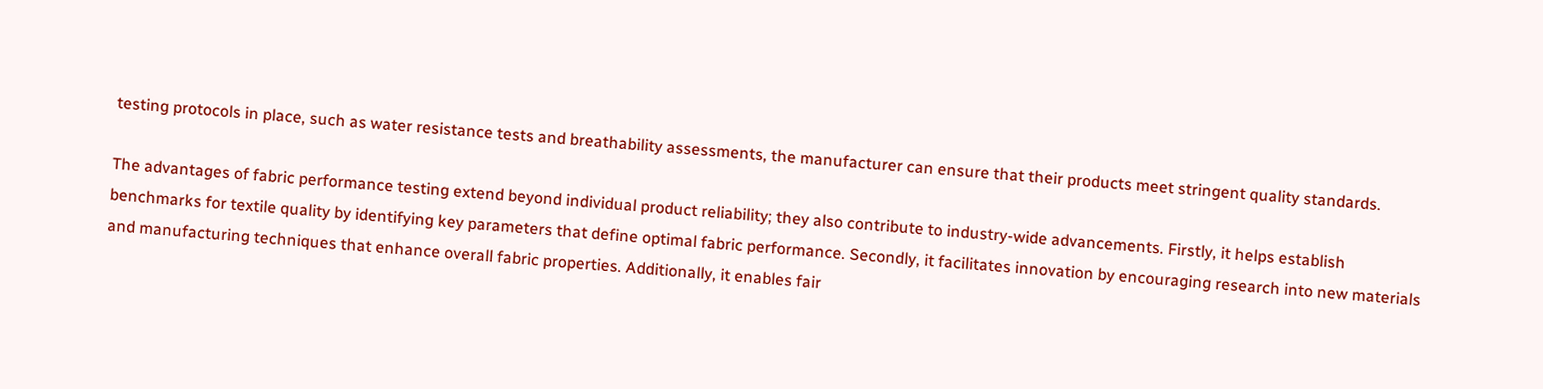testing protocols in place, such as water resistance tests and breathability assessments, the manufacturer can ensure that their products meet stringent quality standards.

The advantages of fabric performance testing extend beyond individual product reliability; they also contribute to industry-wide advancements. Firstly, it helps establish benchmarks for textile quality by identifying key parameters that define optimal fabric performance. Secondly, it facilitates innovation by encouraging research into new materials and manufacturing techniques that enhance overall fabric properties. Additionally, it enables fair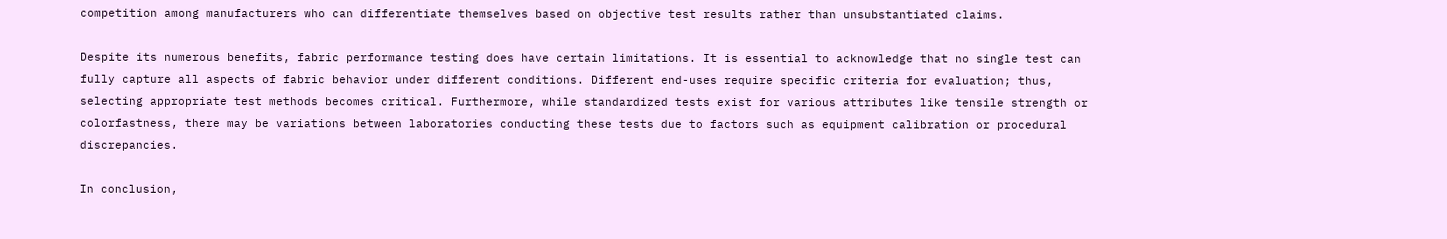competition among manufacturers who can differentiate themselves based on objective test results rather than unsubstantiated claims.

Despite its numerous benefits, fabric performance testing does have certain limitations. It is essential to acknowledge that no single test can fully capture all aspects of fabric behavior under different conditions. Different end-uses require specific criteria for evaluation; thus, selecting appropriate test methods becomes critical. Furthermore, while standardized tests exist for various attributes like tensile strength or colorfastness, there may be variations between laboratories conducting these tests due to factors such as equipment calibration or procedural discrepancies.

In conclusion,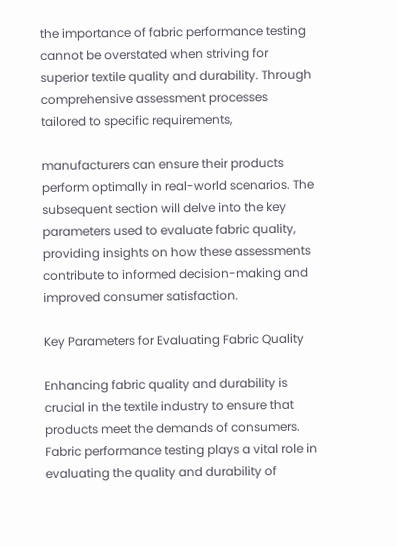the importance of fabric performance testing cannot be overstated when striving for superior textile quality and durability. Through comprehensive assessment processes tailored to specific requirements,

manufacturers can ensure their products perform optimally in real-world scenarios. The subsequent section will delve into the key parameters used to evaluate fabric quality, providing insights on how these assessments contribute to informed decision-making and improved consumer satisfaction.

Key Parameters for Evaluating Fabric Quality

Enhancing fabric quality and durability is crucial in the textile industry to ensure that products meet the demands of consumers. Fabric performance testing plays a vital role in evaluating the quality and durability of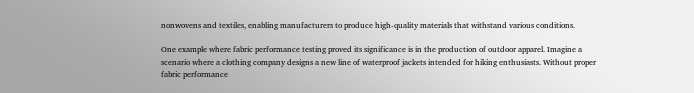nonwovens and textiles, enabling manufacturers to produce high-quality materials that withstand various conditions.

One example where fabric performance testing proved its significance is in the production of outdoor apparel. Imagine a scenario where a clothing company designs a new line of waterproof jackets intended for hiking enthusiasts. Without proper fabric performance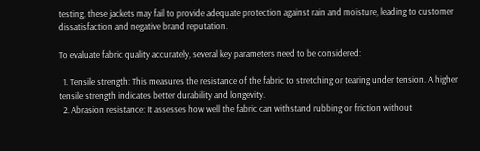testing, these jackets may fail to provide adequate protection against rain and moisture, leading to customer dissatisfaction and negative brand reputation.

To evaluate fabric quality accurately, several key parameters need to be considered:

  1. Tensile strength: This measures the resistance of the fabric to stretching or tearing under tension. A higher tensile strength indicates better durability and longevity.
  2. Abrasion resistance: It assesses how well the fabric can withstand rubbing or friction without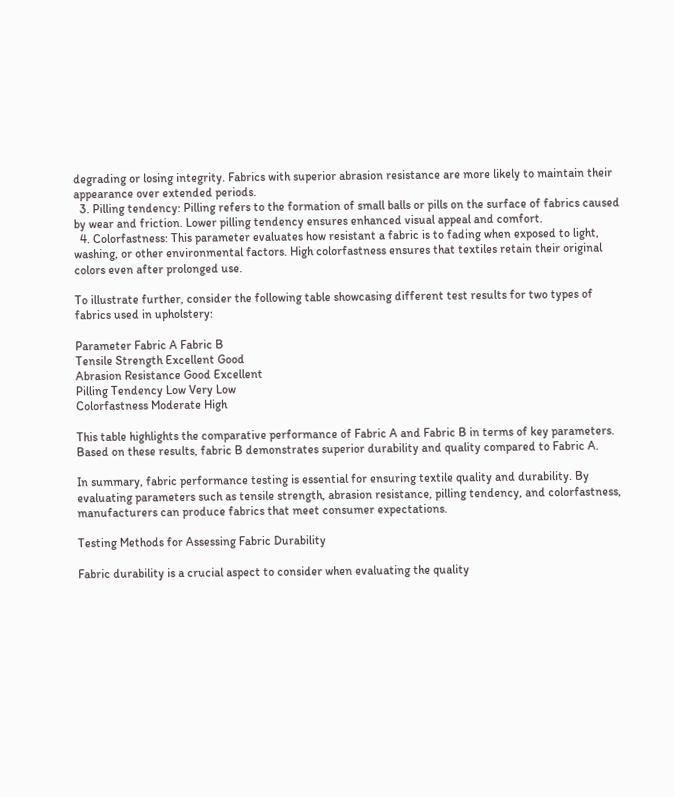degrading or losing integrity. Fabrics with superior abrasion resistance are more likely to maintain their appearance over extended periods.
  3. Pilling tendency: Pilling refers to the formation of small balls or pills on the surface of fabrics caused by wear and friction. Lower pilling tendency ensures enhanced visual appeal and comfort.
  4. Colorfastness: This parameter evaluates how resistant a fabric is to fading when exposed to light, washing, or other environmental factors. High colorfastness ensures that textiles retain their original colors even after prolonged use.

To illustrate further, consider the following table showcasing different test results for two types of fabrics used in upholstery:

Parameter Fabric A Fabric B
Tensile Strength Excellent Good
Abrasion Resistance Good Excellent
Pilling Tendency Low Very Low
Colorfastness Moderate High

This table highlights the comparative performance of Fabric A and Fabric B in terms of key parameters. Based on these results, fabric B demonstrates superior durability and quality compared to Fabric A.

In summary, fabric performance testing is essential for ensuring textile quality and durability. By evaluating parameters such as tensile strength, abrasion resistance, pilling tendency, and colorfastness, manufacturers can produce fabrics that meet consumer expectations.

Testing Methods for Assessing Fabric Durability

Fabric durability is a crucial aspect to consider when evaluating the quality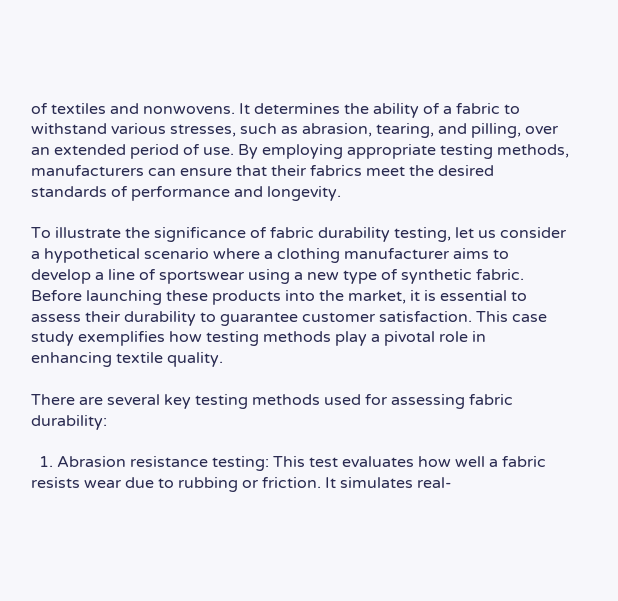of textiles and nonwovens. It determines the ability of a fabric to withstand various stresses, such as abrasion, tearing, and pilling, over an extended period of use. By employing appropriate testing methods, manufacturers can ensure that their fabrics meet the desired standards of performance and longevity.

To illustrate the significance of fabric durability testing, let us consider a hypothetical scenario where a clothing manufacturer aims to develop a line of sportswear using a new type of synthetic fabric. Before launching these products into the market, it is essential to assess their durability to guarantee customer satisfaction. This case study exemplifies how testing methods play a pivotal role in enhancing textile quality.

There are several key testing methods used for assessing fabric durability:

  1. Abrasion resistance testing: This test evaluates how well a fabric resists wear due to rubbing or friction. It simulates real-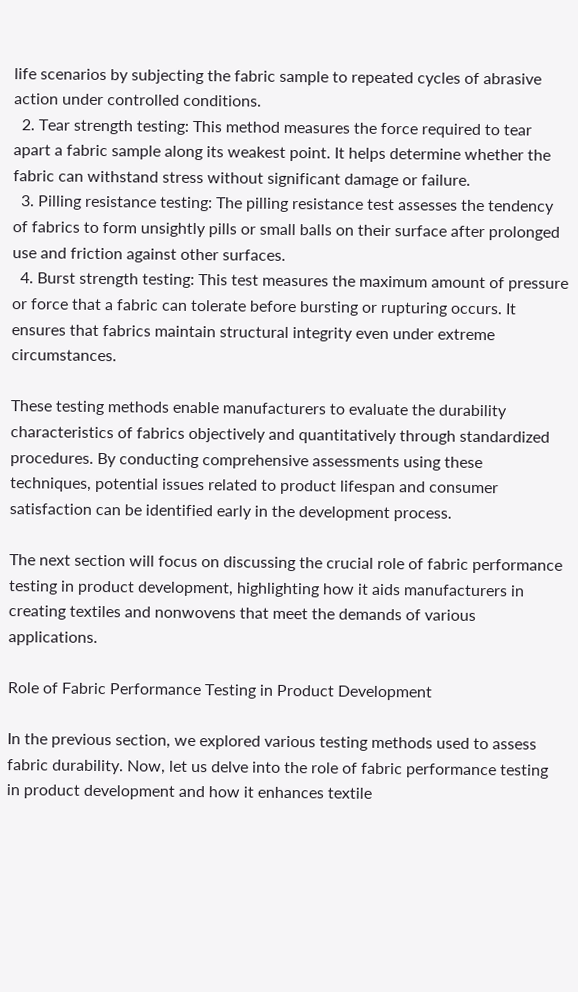life scenarios by subjecting the fabric sample to repeated cycles of abrasive action under controlled conditions.
  2. Tear strength testing: This method measures the force required to tear apart a fabric sample along its weakest point. It helps determine whether the fabric can withstand stress without significant damage or failure.
  3. Pilling resistance testing: The pilling resistance test assesses the tendency of fabrics to form unsightly pills or small balls on their surface after prolonged use and friction against other surfaces.
  4. Burst strength testing: This test measures the maximum amount of pressure or force that a fabric can tolerate before bursting or rupturing occurs. It ensures that fabrics maintain structural integrity even under extreme circumstances.

These testing methods enable manufacturers to evaluate the durability characteristics of fabrics objectively and quantitatively through standardized procedures. By conducting comprehensive assessments using these techniques, potential issues related to product lifespan and consumer satisfaction can be identified early in the development process.

The next section will focus on discussing the crucial role of fabric performance testing in product development, highlighting how it aids manufacturers in creating textiles and nonwovens that meet the demands of various applications.

Role of Fabric Performance Testing in Product Development

In the previous section, we explored various testing methods used to assess fabric durability. Now, let us delve into the role of fabric performance testing in product development and how it enhances textile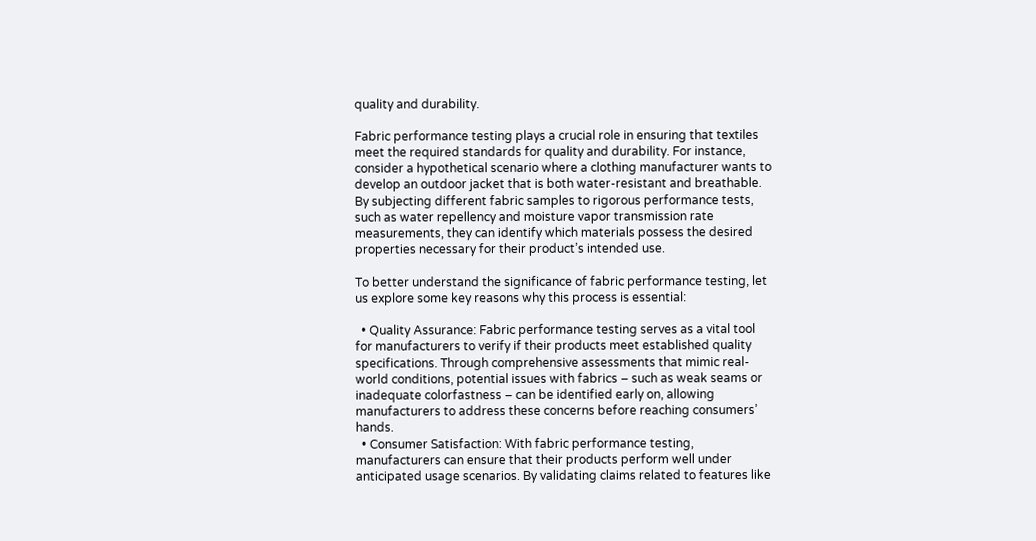quality and durability.

Fabric performance testing plays a crucial role in ensuring that textiles meet the required standards for quality and durability. For instance, consider a hypothetical scenario where a clothing manufacturer wants to develop an outdoor jacket that is both water-resistant and breathable. By subjecting different fabric samples to rigorous performance tests, such as water repellency and moisture vapor transmission rate measurements, they can identify which materials possess the desired properties necessary for their product’s intended use.

To better understand the significance of fabric performance testing, let us explore some key reasons why this process is essential:

  • Quality Assurance: Fabric performance testing serves as a vital tool for manufacturers to verify if their products meet established quality specifications. Through comprehensive assessments that mimic real-world conditions, potential issues with fabrics – such as weak seams or inadequate colorfastness – can be identified early on, allowing manufacturers to address these concerns before reaching consumers’ hands.
  • Consumer Satisfaction: With fabric performance testing, manufacturers can ensure that their products perform well under anticipated usage scenarios. By validating claims related to features like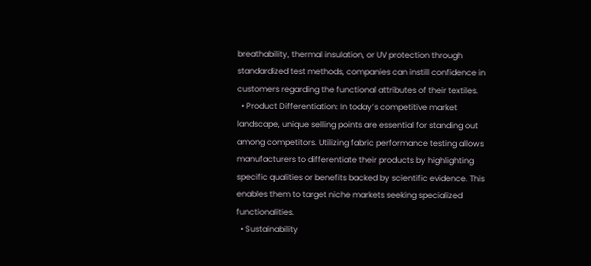breathability, thermal insulation, or UV protection through standardized test methods, companies can instill confidence in customers regarding the functional attributes of their textiles.
  • Product Differentiation: In today’s competitive market landscape, unique selling points are essential for standing out among competitors. Utilizing fabric performance testing allows manufacturers to differentiate their products by highlighting specific qualities or benefits backed by scientific evidence. This enables them to target niche markets seeking specialized functionalities.
  • Sustainability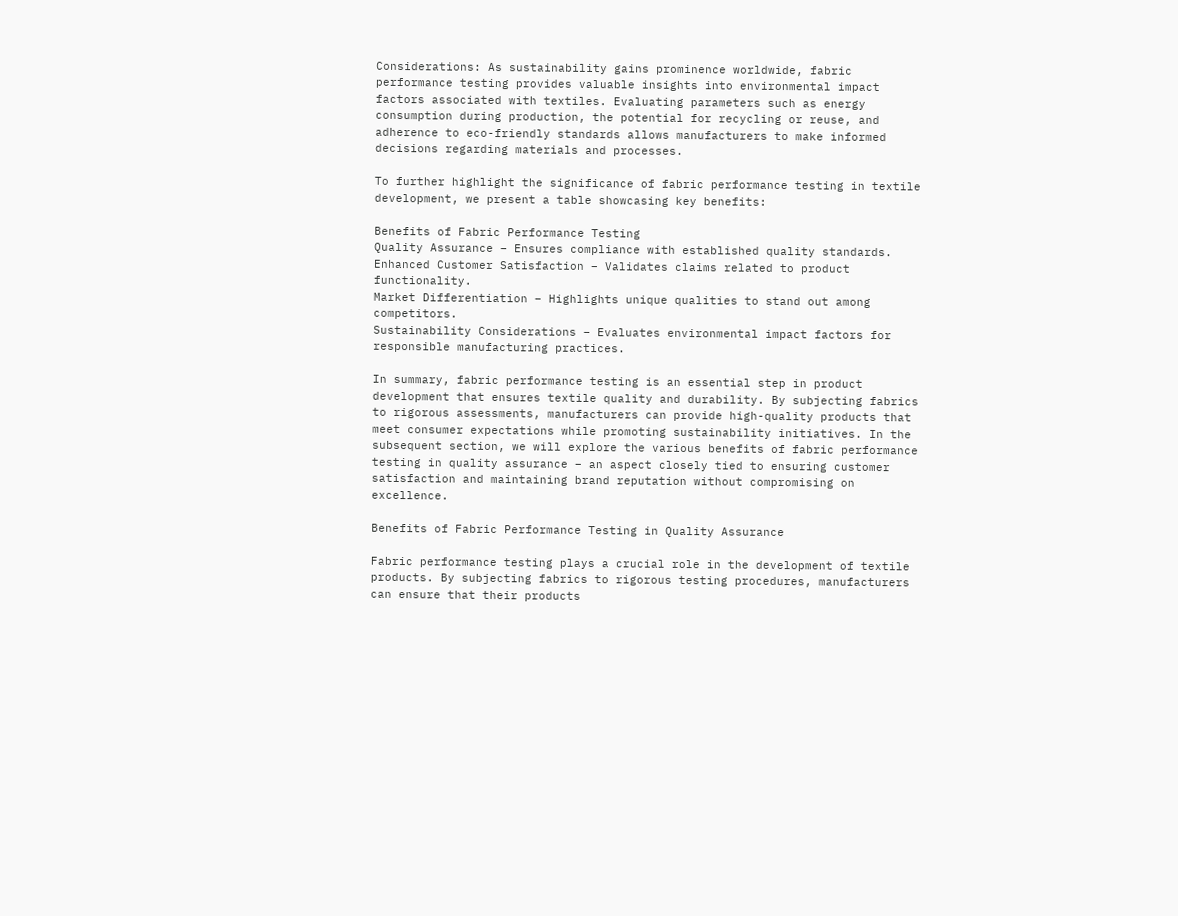Considerations: As sustainability gains prominence worldwide, fabric performance testing provides valuable insights into environmental impact factors associated with textiles. Evaluating parameters such as energy consumption during production, the potential for recycling or reuse, and adherence to eco-friendly standards allows manufacturers to make informed decisions regarding materials and processes.

To further highlight the significance of fabric performance testing in textile development, we present a table showcasing key benefits:

Benefits of Fabric Performance Testing
Quality Assurance – Ensures compliance with established quality standards.
Enhanced Customer Satisfaction – Validates claims related to product functionality.
Market Differentiation – Highlights unique qualities to stand out among competitors.
Sustainability Considerations – Evaluates environmental impact factors for responsible manufacturing practices.

In summary, fabric performance testing is an essential step in product development that ensures textile quality and durability. By subjecting fabrics to rigorous assessments, manufacturers can provide high-quality products that meet consumer expectations while promoting sustainability initiatives. In the subsequent section, we will explore the various benefits of fabric performance testing in quality assurance – an aspect closely tied to ensuring customer satisfaction and maintaining brand reputation without compromising on excellence.

Benefits of Fabric Performance Testing in Quality Assurance

Fabric performance testing plays a crucial role in the development of textile products. By subjecting fabrics to rigorous testing procedures, manufacturers can ensure that their products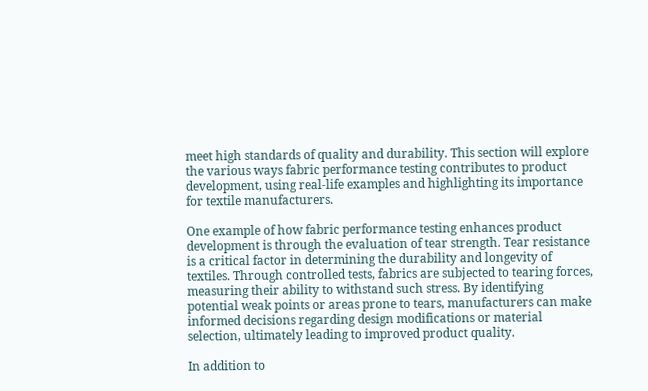meet high standards of quality and durability. This section will explore the various ways fabric performance testing contributes to product development, using real-life examples and highlighting its importance for textile manufacturers.

One example of how fabric performance testing enhances product development is through the evaluation of tear strength. Tear resistance is a critical factor in determining the durability and longevity of textiles. Through controlled tests, fabrics are subjected to tearing forces, measuring their ability to withstand such stress. By identifying potential weak points or areas prone to tears, manufacturers can make informed decisions regarding design modifications or material selection, ultimately leading to improved product quality.

In addition to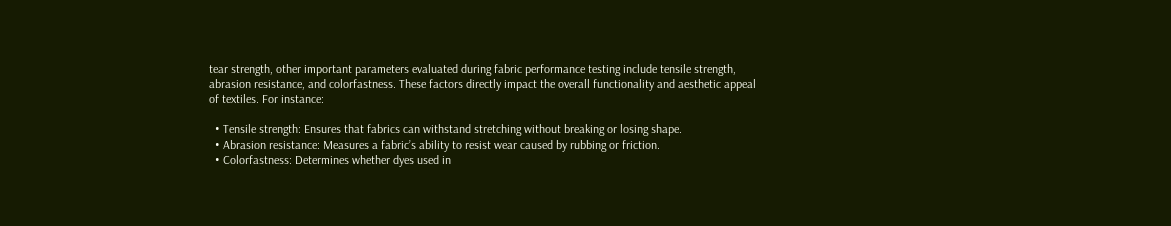tear strength, other important parameters evaluated during fabric performance testing include tensile strength, abrasion resistance, and colorfastness. These factors directly impact the overall functionality and aesthetic appeal of textiles. For instance:

  • Tensile strength: Ensures that fabrics can withstand stretching without breaking or losing shape.
  • Abrasion resistance: Measures a fabric’s ability to resist wear caused by rubbing or friction.
  • Colorfastness: Determines whether dyes used in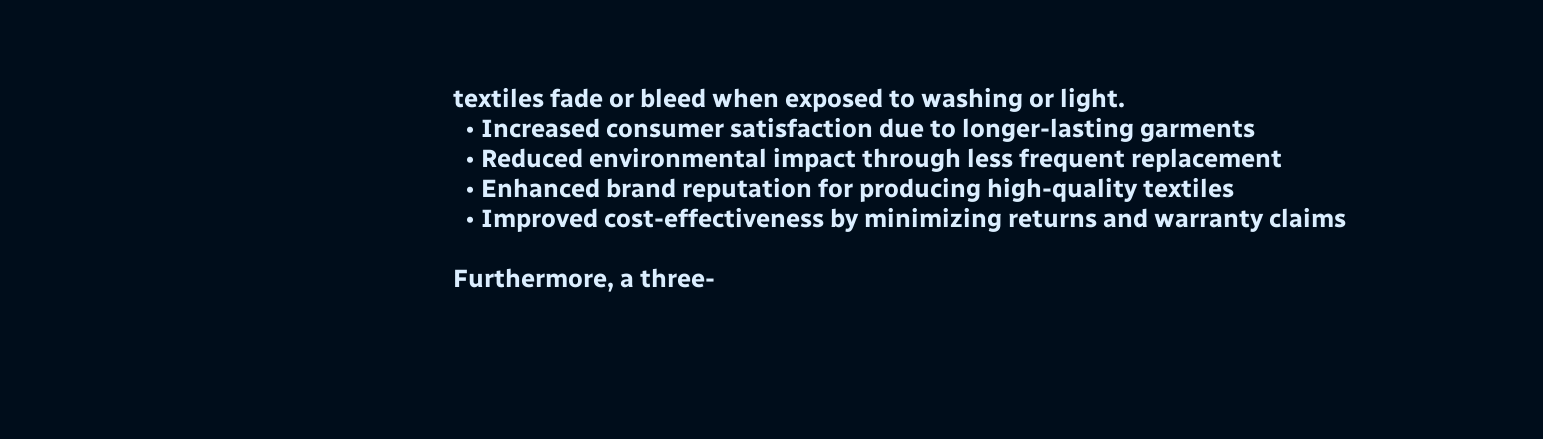textiles fade or bleed when exposed to washing or light.
  • Increased consumer satisfaction due to longer-lasting garments
  • Reduced environmental impact through less frequent replacement
  • Enhanced brand reputation for producing high-quality textiles
  • Improved cost-effectiveness by minimizing returns and warranty claims

Furthermore, a three-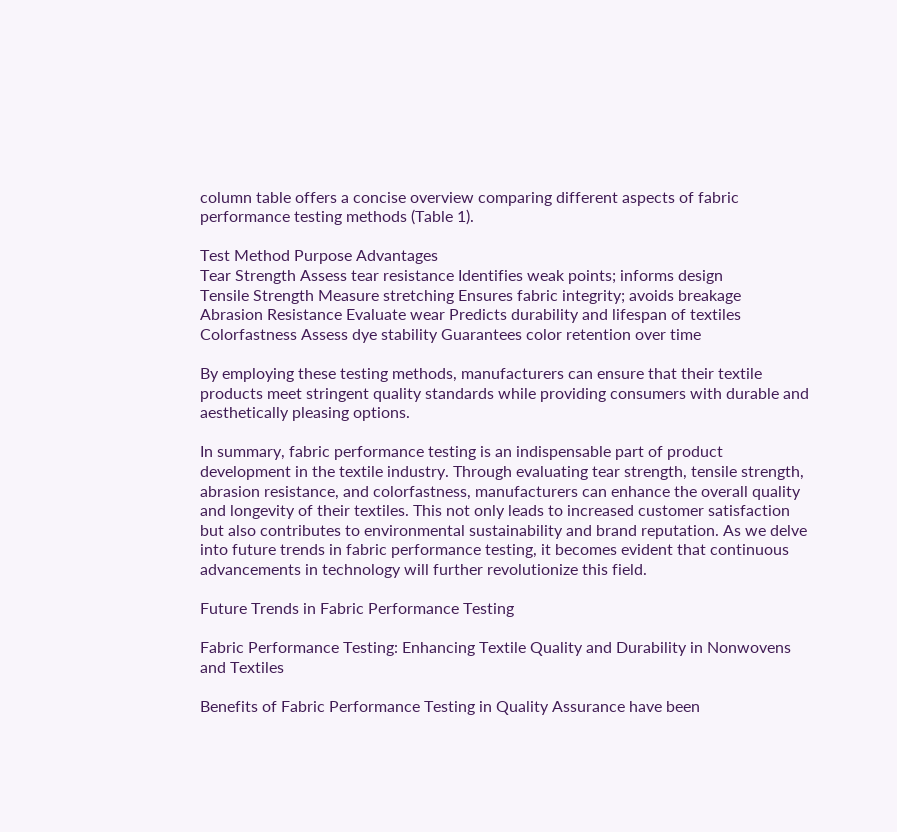column table offers a concise overview comparing different aspects of fabric performance testing methods (Table 1).

Test Method Purpose Advantages
Tear Strength Assess tear resistance Identifies weak points; informs design
Tensile Strength Measure stretching Ensures fabric integrity; avoids breakage
Abrasion Resistance Evaluate wear Predicts durability and lifespan of textiles
Colorfastness Assess dye stability Guarantees color retention over time

By employing these testing methods, manufacturers can ensure that their textile products meet stringent quality standards while providing consumers with durable and aesthetically pleasing options.

In summary, fabric performance testing is an indispensable part of product development in the textile industry. Through evaluating tear strength, tensile strength, abrasion resistance, and colorfastness, manufacturers can enhance the overall quality and longevity of their textiles. This not only leads to increased customer satisfaction but also contributes to environmental sustainability and brand reputation. As we delve into future trends in fabric performance testing, it becomes evident that continuous advancements in technology will further revolutionize this field.

Future Trends in Fabric Performance Testing

Fabric Performance Testing: Enhancing Textile Quality and Durability in Nonwovens and Textiles

Benefits of Fabric Performance Testing in Quality Assurance have been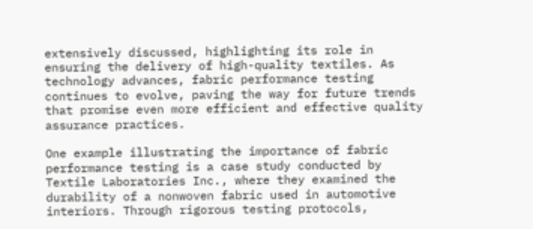extensively discussed, highlighting its role in ensuring the delivery of high-quality textiles. As technology advances, fabric performance testing continues to evolve, paving the way for future trends that promise even more efficient and effective quality assurance practices.

One example illustrating the importance of fabric performance testing is a case study conducted by Textile Laboratories Inc., where they examined the durability of a nonwoven fabric used in automotive interiors. Through rigorous testing protocols,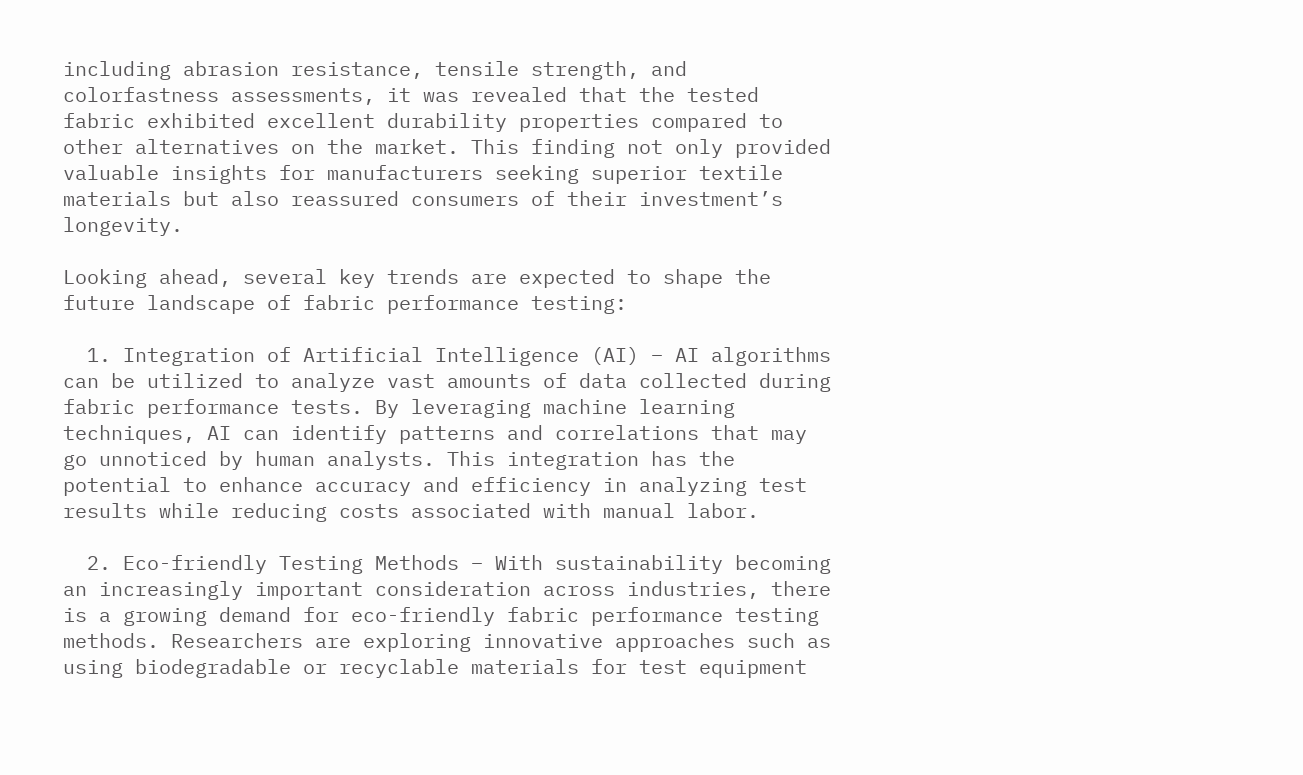including abrasion resistance, tensile strength, and colorfastness assessments, it was revealed that the tested fabric exhibited excellent durability properties compared to other alternatives on the market. This finding not only provided valuable insights for manufacturers seeking superior textile materials but also reassured consumers of their investment’s longevity.

Looking ahead, several key trends are expected to shape the future landscape of fabric performance testing:

  1. Integration of Artificial Intelligence (AI) – AI algorithms can be utilized to analyze vast amounts of data collected during fabric performance tests. By leveraging machine learning techniques, AI can identify patterns and correlations that may go unnoticed by human analysts. This integration has the potential to enhance accuracy and efficiency in analyzing test results while reducing costs associated with manual labor.

  2. Eco-friendly Testing Methods – With sustainability becoming an increasingly important consideration across industries, there is a growing demand for eco-friendly fabric performance testing methods. Researchers are exploring innovative approaches such as using biodegradable or recyclable materials for test equipment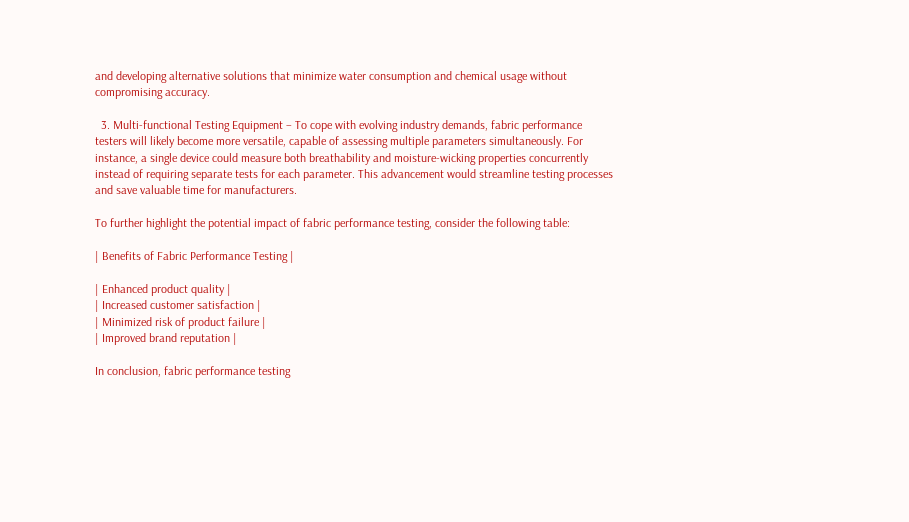and developing alternative solutions that minimize water consumption and chemical usage without compromising accuracy.

  3. Multi-functional Testing Equipment – To cope with evolving industry demands, fabric performance testers will likely become more versatile, capable of assessing multiple parameters simultaneously. For instance, a single device could measure both breathability and moisture-wicking properties concurrently instead of requiring separate tests for each parameter. This advancement would streamline testing processes and save valuable time for manufacturers.

To further highlight the potential impact of fabric performance testing, consider the following table:

| Benefits of Fabric Performance Testing |

| Enhanced product quality |
| Increased customer satisfaction |
| Minimized risk of product failure |
| Improved brand reputation |

In conclusion, fabric performance testing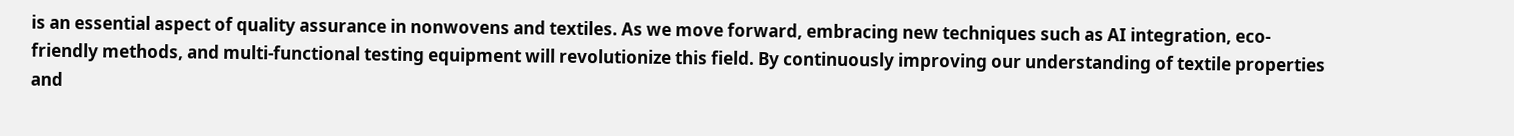is an essential aspect of quality assurance in nonwovens and textiles. As we move forward, embracing new techniques such as AI integration, eco-friendly methods, and multi-functional testing equipment will revolutionize this field. By continuously improving our understanding of textile properties and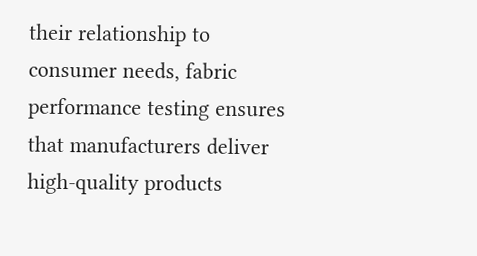their relationship to consumer needs, fabric performance testing ensures that manufacturers deliver high-quality products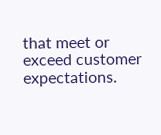that meet or exceed customer expectations.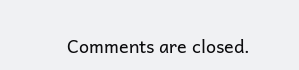Comments are closed.